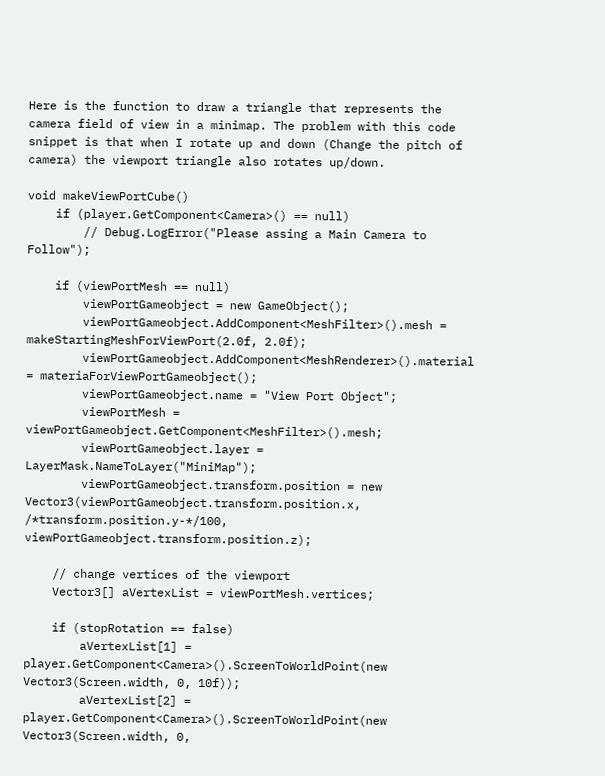Here is the function to draw a triangle that represents the camera field of view in a minimap. The problem with this code snippet is that when I rotate up and down (Change the pitch of camera) the viewport triangle also rotates up/down.

void makeViewPortCube()
    if (player.GetComponent<Camera>() == null)
        // Debug.LogError("Please assing a Main Camera to Follow");

    if (viewPortMesh == null)
        viewPortGameobject = new GameObject();
        viewPortGameobject.AddComponent<MeshFilter>().mesh = makeStartingMeshForViewPort(2.0f, 2.0f);
        viewPortGameobject.AddComponent<MeshRenderer>().material = materiaForViewPortGameobject();
        viewPortGameobject.name = "View Port Object";
        viewPortMesh = viewPortGameobject.GetComponent<MeshFilter>().mesh;
        viewPortGameobject.layer = LayerMask.NameToLayer("MiniMap");
        viewPortGameobject.transform.position = new Vector3(viewPortGameobject.transform.position.x, /*transform.position.y-*/100, viewPortGameobject.transform.position.z);

    // change vertices of the viewport
    Vector3[] aVertexList = viewPortMesh.vertices;

    if (stopRotation == false)
        aVertexList[1] = player.GetComponent<Camera>().ScreenToWorldPoint(new Vector3(Screen.width, 0, 10f));
        aVertexList[2] = player.GetComponent<Camera>().ScreenToWorldPoint(new Vector3(Screen.width, 0,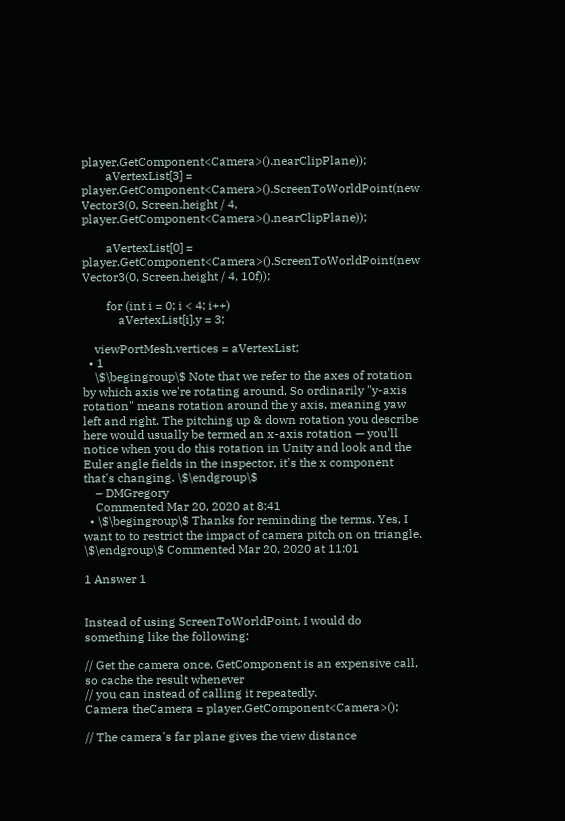player.GetComponent<Camera>().nearClipPlane));
        aVertexList[3] = player.GetComponent<Camera>().ScreenToWorldPoint(new Vector3(0, Screen.height / 4, player.GetComponent<Camera>().nearClipPlane));

        aVertexList[0] = player.GetComponent<Camera>().ScreenToWorldPoint(new Vector3(0, Screen.height / 4, 10f));

        for (int i = 0; i < 4; i++)
            aVertexList[i].y = 3;

    viewPortMesh.vertices = aVertexList;
  • 1
    \$\begingroup\$ Note that we refer to the axes of rotation by which axis we're rotating around. So ordinarily "y-axis rotation" means rotation around the y axis, meaning yaw left and right. The pitching up & down rotation you describe here would usually be termed an x-axis rotation — you'll notice when you do this rotation in Unity and look and the Euler angle fields in the inspector, it's the x component that's changing. \$\endgroup\$
    – DMGregory
    Commented Mar 20, 2020 at 8:41
  • \$\begingroup\$ Thanks for reminding the terms. Yes, I want to to restrict the impact of camera pitch on on triangle. \$\endgroup\$ Commented Mar 20, 2020 at 11:01

1 Answer 1


Instead of using ScreenToWorldPoint, I would do something like the following:

// Get the camera once. GetComponent is an expensive call, so cache the result whenever
// you can instead of calling it repeatedly.
Camera theCamera = player.GetComponent<Camera>();

// The camera's far plane gives the view distance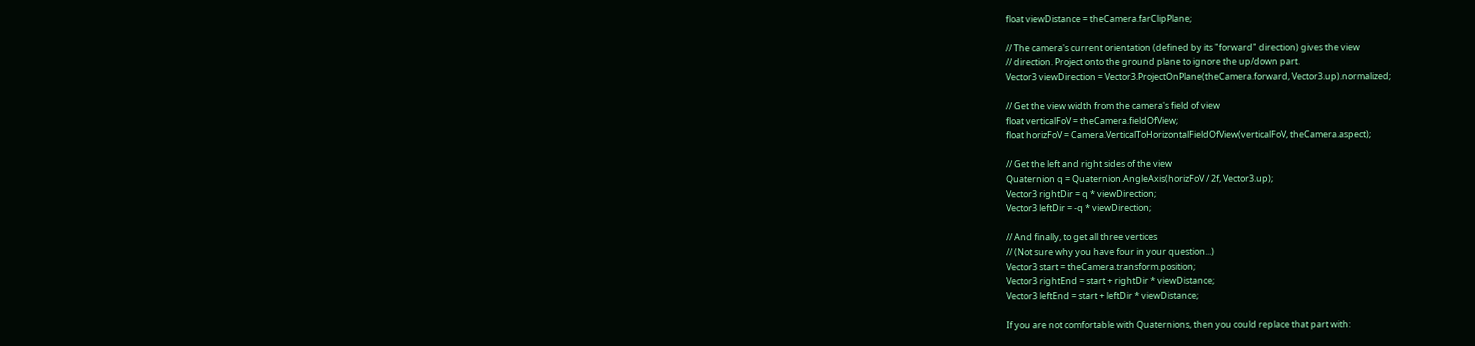float viewDistance = theCamera.farClipPlane;

// The camera's current orientation (defined by its "forward" direction) gives the view
// direction. Project onto the ground plane to ignore the up/down part.
Vector3 viewDirection = Vector3.ProjectOnPlane(theCamera.forward, Vector3.up).normalized;

// Get the view width from the camera's field of view
float verticalFoV = theCamera.fieldOfView;
float horizFoV = Camera.VerticalToHorizontalFieldOfView(verticalFoV, theCamera.aspect);

// Get the left and right sides of the view
Quaternion q = Quaternion.AngleAxis(horizFoV / 2f, Vector3.up);
Vector3 rightDir = q * viewDirection;
Vector3 leftDir = -q * viewDirection;

// And finally, to get all three vertices
// (Not sure why you have four in your question...)
Vector3 start = theCamera.transform.position;
Vector3 rightEnd = start + rightDir * viewDistance;
Vector3 leftEnd = start + leftDir * viewDistance;

If you are not comfortable with Quaternions, then you could replace that part with: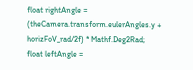float rightAngle = (theCamera.transform.eulerAngles.y + horizFoV_rad/2f) * Mathf.Deg2Rad;
float leftAngle =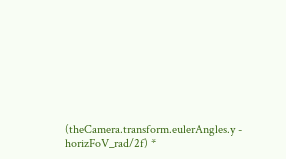(theCamera.transform.eulerAngles.y - horizFoV_rad/2f) *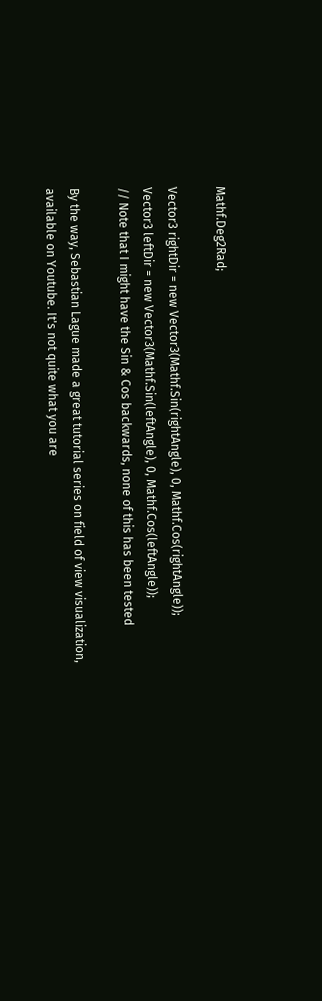Mathf.Deg2Rad;

Vector3 rightDir = new Vector3(Mathf.Sin(rightAngle), 0, Mathf.Cos(rightAngle));
Vector3 leftDir = new Vector3(Mathf.Sin(leftAngle), 0, Mathf.Cos(leftAngle));
// Note that I might have the Sin & Cos backwards, none of this has been tested

By the way, Sebastian Lague made a great tutorial series on field of view visualization, available on Youtube. It's not quite what you are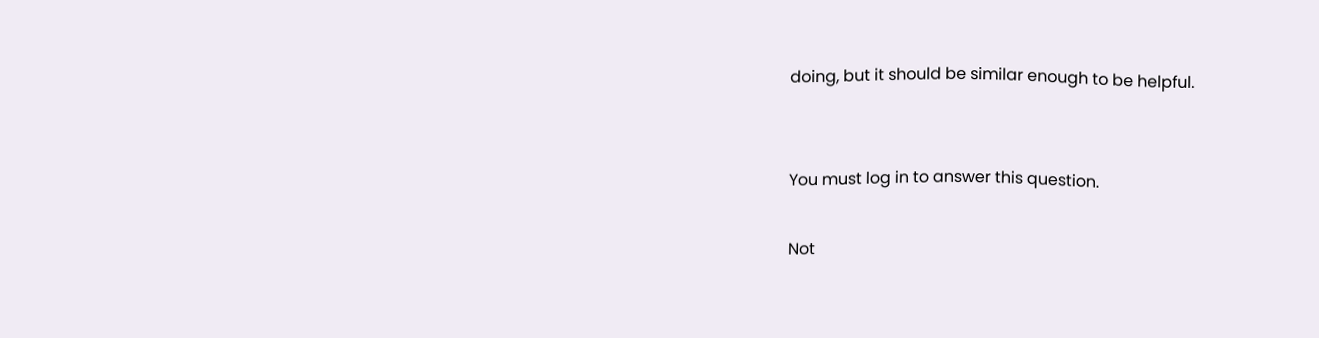doing, but it should be similar enough to be helpful.


You must log in to answer this question.

Not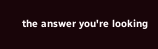the answer you're looking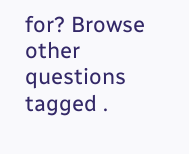for? Browse other questions tagged .